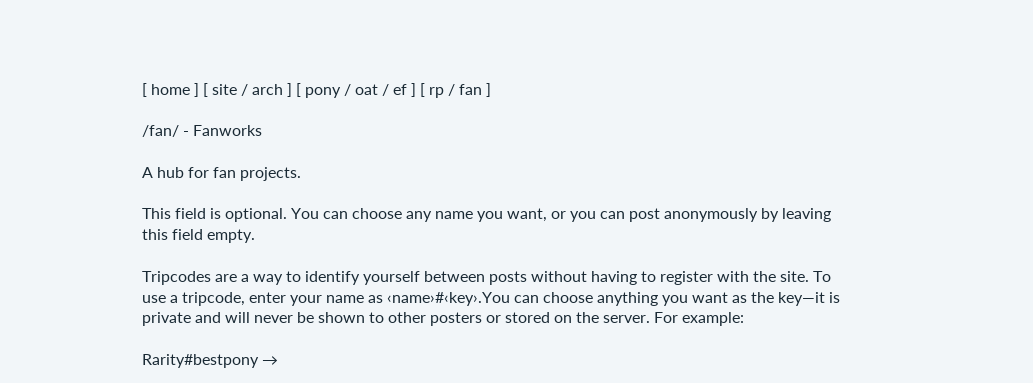[ home ] [ site / arch ] [ pony / oat / ef ] [ rp / fan ]

/fan/ - Fanworks

A hub for fan projects.

This field is optional. You can choose any name you want, or you can post anonymously by leaving this field empty.

Tripcodes are a way to identify yourself between posts without having to register with the site. To use a tripcode, enter your name as ‹name›#‹key›.You can choose anything you want as the key—it is private and will never be shown to other posters or stored on the server. For example:

Rarity#bestpony →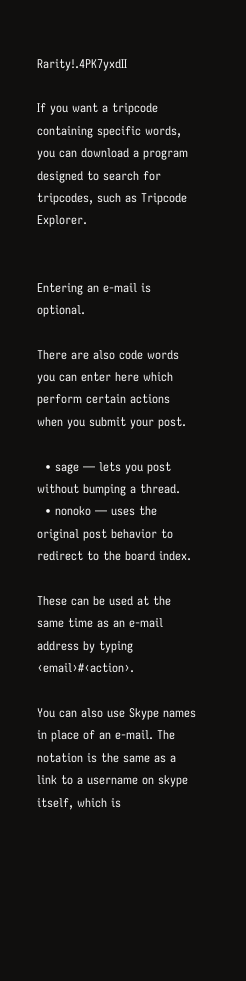Rarity!.4PK7yxdII

If you want a tripcode containing specific words, you can download a program designed to search for tripcodes, such as Tripcode Explorer.


Entering an e-mail is optional.

There are also code words you can enter here which perform certain actions when you submit your post.

  • sage — lets you post without bumping a thread.
  • nonoko — uses the original post behavior to redirect to the board index.

These can be used at the same time as an e-mail address by typing ‹email›#‹action›.

You can also use Skype names in place of an e-mail. The notation is the same as a link to a username on skype itself, which is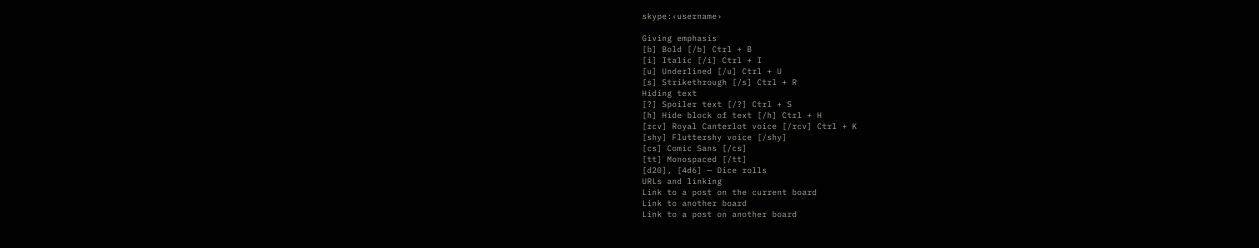skype:‹username›

Giving emphasis
[b] Bold [/b] Ctrl + B
[i] Italic [/i] Ctrl + I
[u] Underlined [/u] Ctrl + U
[s] Strikethrough [/s] Ctrl + R
Hiding text
[?] Spoiler text [/?] Ctrl + S
[h] Hide block of text [/h] Ctrl + H
[rcv] Royal Canterlot voice [/rcv] Ctrl + K
[shy] Fluttershy voice [/shy]
[cs] Comic Sans [/cs]
[tt] Monospaced [/tt]
[d20], [4d6] — Dice rolls
URLs and linking
Link to a post on the current board
Link to another board
Link to a post on another board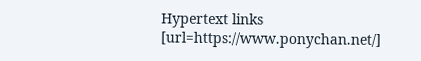Hypertext links
[url=https://www.ponychan.net/]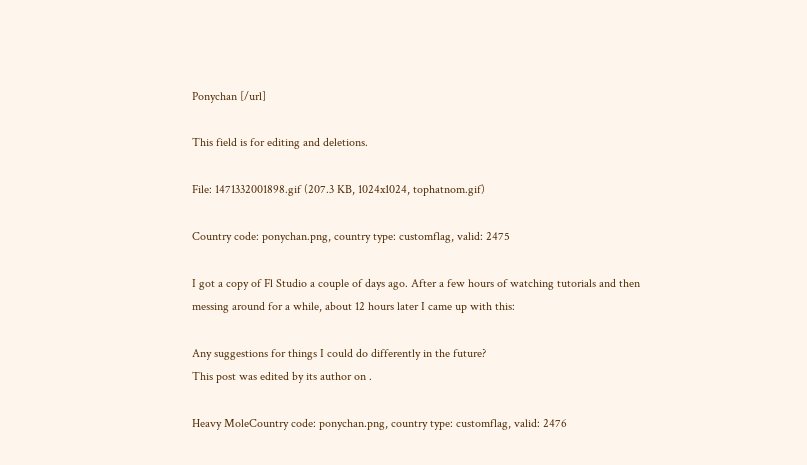Ponychan [/url]

This field is for editing and deletions.

File: 1471332001898.gif (207.3 KB, 1024x1024, tophatnom.gif)

Country code: ponychan.png, country type: customflag, valid: 2475

I got a copy of Fl Studio a couple of days ago. After a few hours of watching tutorials and then messing around for a while, about 12 hours later I came up with this:

Any suggestions for things I could do differently in the future?
This post was edited by its author on .

Heavy MoleCountry code: ponychan.png, country type: customflag, valid: 2476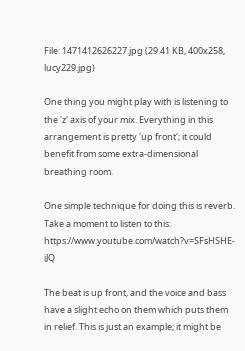File: 1471412626227.jpg (29.41 KB, 400x258, lucy229.jpg)

One thing you might play with is listening to the 'z' axis of your mix. Everything in this arrangement is pretty 'up front'; it could benefit from some extra-dimensional breathing room.

One simple technique for doing this is reverb. Take a moment to listen to this: https://www.youtube.com/watch?v=SFsHSHE-iJQ

The beat is up front, and the voice and bass have a slight echo on them which puts them in relief. This is just an example; it might be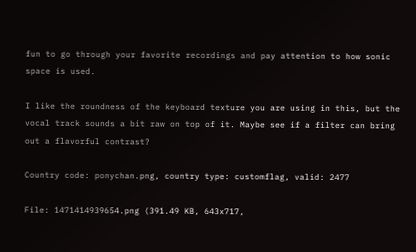fun to go through your favorite recordings and pay attention to how sonic space is used.

I like the roundness of the keyboard texture you are using in this, but the vocal track sounds a bit raw on top of it. Maybe see if a filter can bring out a flavorful contrast?

Country code: ponychan.png, country type: customflag, valid: 2477

File: 1471414939654.png (391.49 KB, 643x717,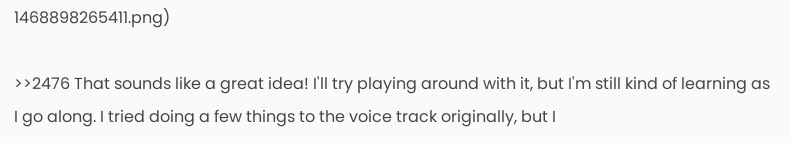1468898265411.png)

>>2476 That sounds like a great idea! I'll try playing around with it, but I'm still kind of learning as I go along. I tried doing a few things to the voice track originally, but I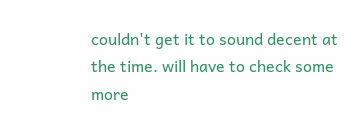couldn't get it to sound decent at the time. will have to check some more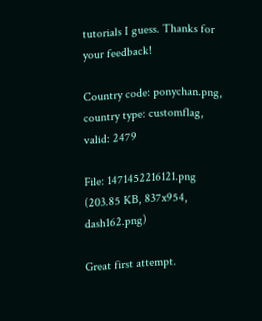tutorials I guess. Thanks for your feedback!

Country code: ponychan.png, country type: customflag, valid: 2479

File: 1471452216121.png (203.85 KB, 837x954, dash162.png)

Great first attempt.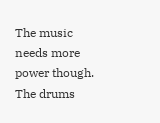The music needs more power though. The drums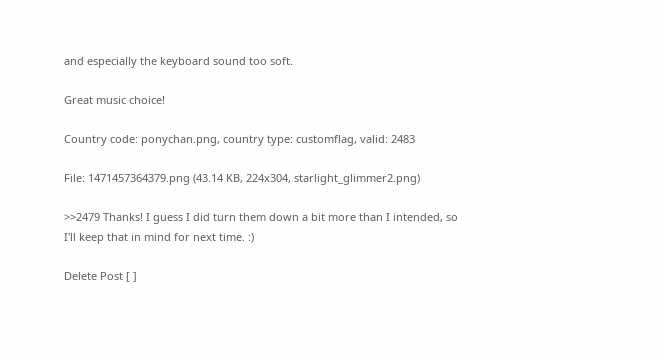and especially the keyboard sound too soft.

Great music choice!

Country code: ponychan.png, country type: customflag, valid: 2483

File: 1471457364379.png (43.14 KB, 224x304, starlight_glimmer2.png)

>>2479 Thanks! I guess I did turn them down a bit more than I intended, so I'll keep that in mind for next time. :)

Delete Post [ ]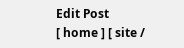Edit Post
[ home ] [ site /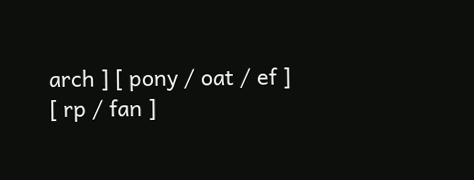arch ] [ pony / oat / ef ] [ rp / fan ]